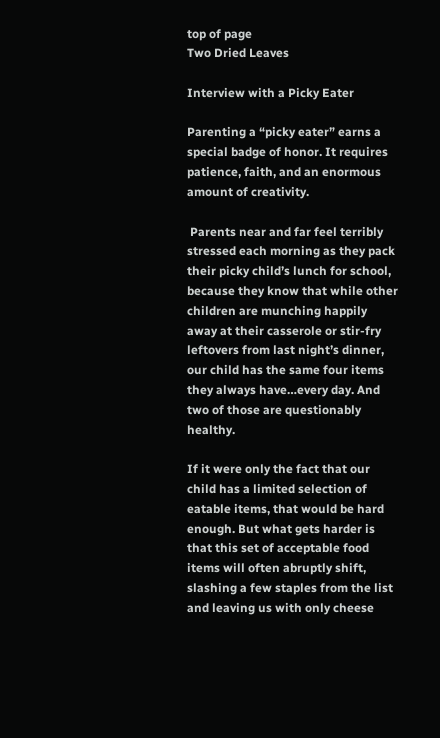top of page
Two Dried Leaves

Interview with a Picky Eater

Parenting a “picky eater” earns a special badge of honor. It requires patience, faith, and an enormous amount of creativity.

 Parents near and far feel terribly stressed each morning as they pack their picky child’s lunch for school, because they know that while other children are munching happily away at their casserole or stir-fry leftovers from last night’s dinner, our child has the same four items they always have…every day. And two of those are questionably healthy.

If it were only the fact that our child has a limited selection of eatable items, that would be hard enough. But what gets harder is that this set of acceptable food items will often abruptly shift, slashing a few staples from the list and leaving us with only cheese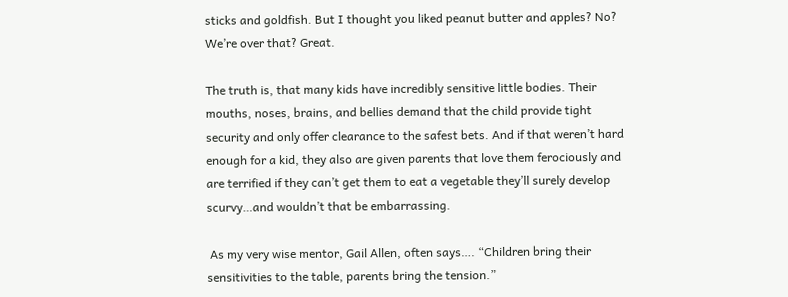sticks and goldfish. But I thought you liked peanut butter and apples? No? We’re over that? Great.

The truth is, that many kids have incredibly sensitive little bodies. Their mouths, noses, brains, and bellies demand that the child provide tight security and only offer clearance to the safest bets. And if that weren’t hard enough for a kid, they also are given parents that love them ferociously and are terrified if they can’t get them to eat a vegetable they’ll surely develop scurvy…and wouldn’t that be embarrassing.

 As my very wise mentor, Gail Allen, often says…. “Children bring their sensitivities to the table, parents bring the tension.”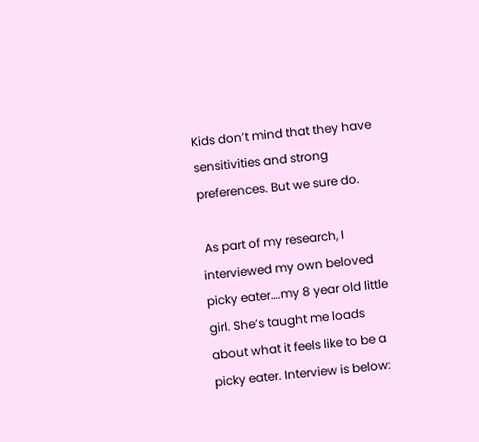Kids don’t mind that they have sensitivities and strong preferences. But we sure do.

 As part of my research, I interviewed my own beloved picky eater….my 8 year old little girl. She’s taught me loads about what it feels like to be a picky eater. Interview is below: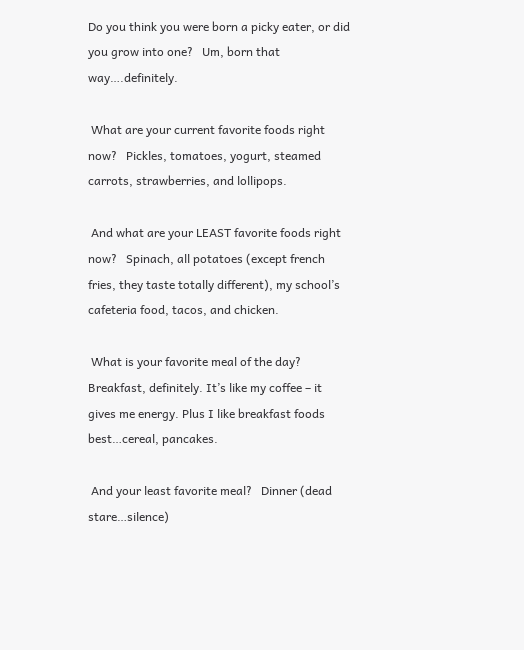Do you think you were born a picky eater, or did you grow into one?   Um, born that way….definitely.

 What are your current favorite foods right now?   Pickles, tomatoes, yogurt, steamed carrots, strawberries, and lollipops.

 And what are your LEAST favorite foods right now?   Spinach, all potatoes (except french fries, they taste totally different), my school’s cafeteria food, tacos, and chicken.

 What is your favorite meal of the day?   Breakfast, definitely. It’s like my coffee – it gives me energy. Plus I like breakfast foods best…cereal, pancakes.

 And your least favorite meal?   Dinner (dead stare…silence)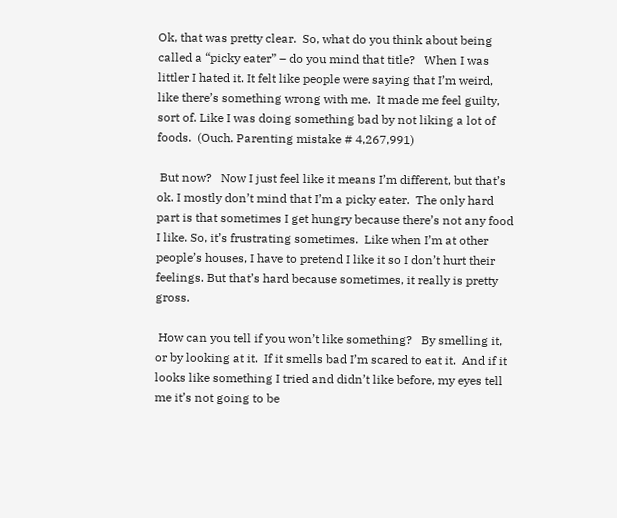Ok, that was pretty clear.  So, what do you think about being called a “picky eater” – do you mind that title?   When I was littler I hated it. It felt like people were saying that I’m weird, like there’s something wrong with me.  It made me feel guilty, sort of. Like I was doing something bad by not liking a lot of foods.  (Ouch. Parenting mistake # 4,267,991)

 But now?   Now I just feel like it means I’m different, but that’s ok. I mostly don’t mind that I’m a picky eater.  The only hard part is that sometimes I get hungry because there’s not any food I like. So, it’s frustrating sometimes.  Like when I’m at other people’s houses, I have to pretend I like it so I don’t hurt their feelings. But that’s hard because sometimes, it really is pretty gross.

 How can you tell if you won’t like something?   By smelling it, or by looking at it.  If it smells bad I’m scared to eat it.  And if it looks like something I tried and didn’t like before, my eyes tell me it’s not going to be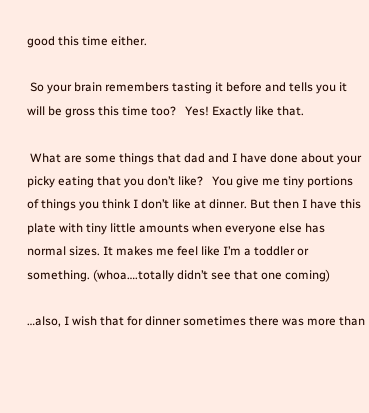good this time either.

 So your brain remembers tasting it before and tells you it will be gross this time too?   Yes! Exactly like that.

 What are some things that dad and I have done about your picky eating that you don’t like?   You give me tiny portions of things you think I don’t like at dinner. But then I have this plate with tiny little amounts when everyone else has normal sizes. It makes me feel like I’m a toddler or something. (whoa….totally didn’t see that one coming)

…also, I wish that for dinner sometimes there was more than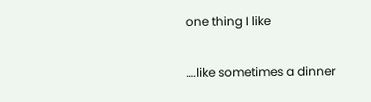one thing I like

….like sometimes a dinner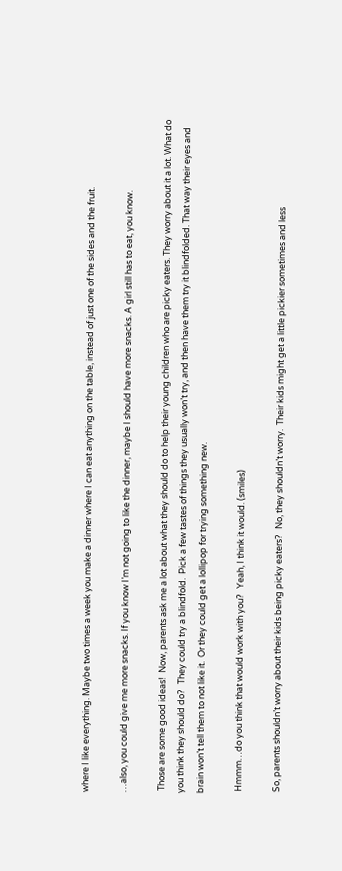where I like everything. Maybe two times a week you make a dinner where I can eat anything on the table, instead of just one of the sides and the fruit.

…also, you could give me more snacks. If you know I’m not going to like the dinner, maybe I should have more snacks. A girl still has to eat, you know.

 Those are some good ideas!  Now, parents ask me a lot about what they should do to help their young children who are picky eaters. They worry about it a lot. What do you think they should do?   They could try a blindfold.  Pick a few tastes of things they usually won’t try, and then have them try it blindfolded. That way their eyes and brain won’t tell them to not like it.  Or they could get a lollipop for trying something new.

 Hmmm…do you think that would work with you?   Yeah, I think it would. (smiles)

 So, parents shouldn’t worry about their kids being picky eaters?   No, they shouldn’t worry.  Their kids might get a little pickier sometimes and less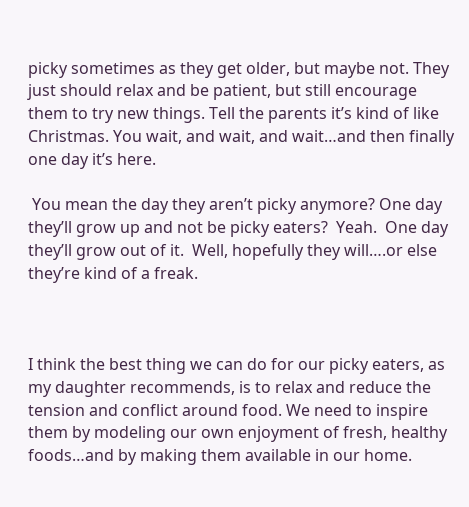picky sometimes as they get older, but maybe not. They just should relax and be patient, but still encourage them to try new things. Tell the parents it’s kind of like Christmas. You wait, and wait, and wait…and then finally one day it’s here.

 You mean the day they aren’t picky anymore? One day they’ll grow up and not be picky eaters?  Yeah.  One day they’ll grow out of it.  Well, hopefully they will….or else they’re kind of a freak.



I think the best thing we can do for our picky eaters, as my daughter recommends, is to relax and reduce the tension and conflict around food. We need to inspire them by modeling our own enjoyment of fresh, healthy foods…and by making them available in our home.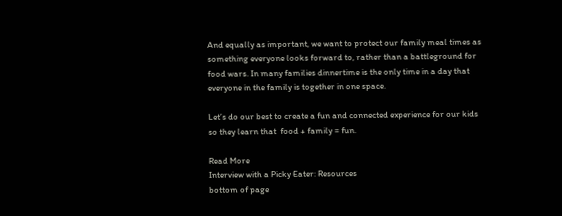And equally as important, we want to protect our family meal times as something everyone looks forward to, rather than a battleground for food wars. In many families dinnertime is the only time in a day that everyone in the family is together in one space.

Let’s do our best to create a fun and connected experience for our kids so they learn that  food + family = fun.

Read More
Interview with a Picky Eater: Resources
bottom of page